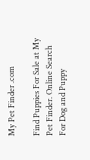My Pet Finder .com

Find Puppies For Sale at My Pet Finder. Online Search For Dog and Puppy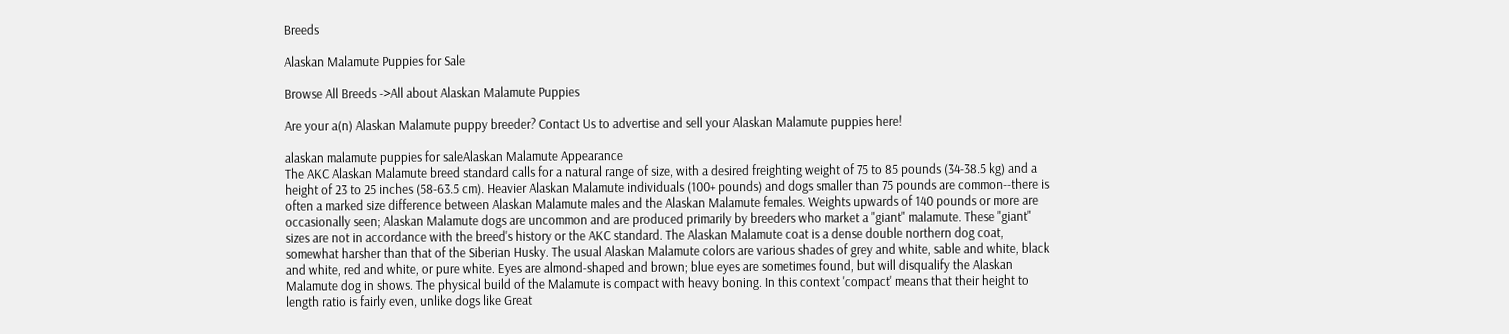Breeds

Alaskan Malamute Puppies for Sale

Browse All Breeds ->All about Alaskan Malamute Puppies

Are your a(n) Alaskan Malamute puppy breeder? Contact Us to advertise and sell your Alaskan Malamute puppies here!

alaskan malamute puppies for saleAlaskan Malamute Appearance
The AKC Alaskan Malamute breed standard calls for a natural range of size, with a desired freighting weight of 75 to 85 pounds (34-38.5 kg) and a height of 23 to 25 inches (58-63.5 cm). Heavier Alaskan Malamute individuals (100+ pounds) and dogs smaller than 75 pounds are common--there is often a marked size difference between Alaskan Malamute males and the Alaskan Malamute females. Weights upwards of 140 pounds or more are occasionally seen; Alaskan Malamute dogs are uncommon and are produced primarily by breeders who market a "giant" malamute. These "giant" sizes are not in accordance with the breed's history or the AKC standard. The Alaskan Malamute coat is a dense double northern dog coat, somewhat harsher than that of the Siberian Husky. The usual Alaskan Malamute colors are various shades of grey and white, sable and white, black and white, red and white, or pure white. Eyes are almond-shaped and brown; blue eyes are sometimes found, but will disqualify the Alaskan Malamute dog in shows. The physical build of the Malamute is compact with heavy boning. In this context 'compact' means that their height to length ratio is fairly even, unlike dogs like Great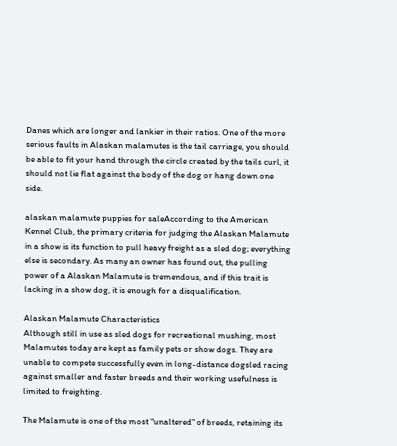Danes which are longer and lankier in their ratios. One of the more serious faults in Alaskan malamutes is the tail carriage, you should be able to fit your hand through the circle created by the tails curl, it should not lie flat against the body of the dog or hang down one side.

alaskan malamute puppies for saleAccording to the American Kennel Club, the primary criteria for judging the Alaskan Malamute in a show is its function to pull heavy freight as a sled dog; everything else is secondary. As many an owner has found out, the pulling power of a Alaskan Malamute is tremendous, and if this trait is lacking in a show dog, it is enough for a disqualification.

Alaskan Malamute Characteristics
Although still in use as sled dogs for recreational mushing, most Malamutes today are kept as family pets or show dogs. They are unable to compete successfully even in long-distance dogsled racing against smaller and faster breeds and their working usefulness is limited to freighting.

The Malamute is one of the most "unaltered" of breeds, retaining its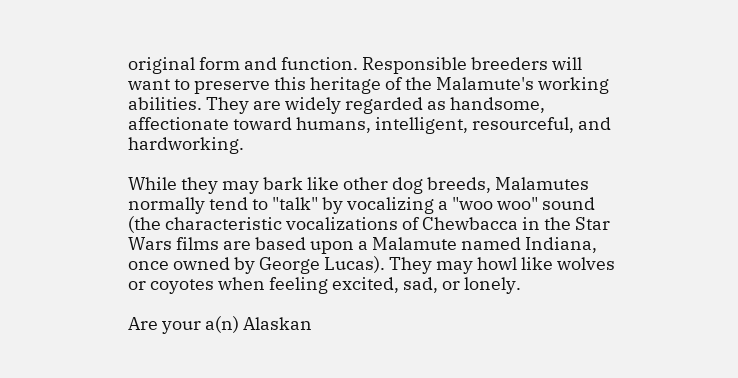original form and function. Responsible breeders will want to preserve this heritage of the Malamute's working abilities. They are widely regarded as handsome, affectionate toward humans, intelligent, resourceful, and hardworking.

While they may bark like other dog breeds, Malamutes normally tend to "talk" by vocalizing a "woo woo" sound (the characteristic vocalizations of Chewbacca in the Star Wars films are based upon a Malamute named Indiana, once owned by George Lucas). They may howl like wolves or coyotes when feeling excited, sad, or lonely.

Are your a(n) Alaskan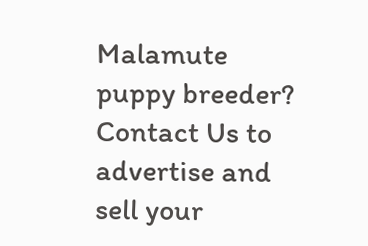Malamute puppy breeder? Contact Us to advertise and sell your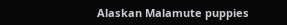Alaskan Malamute puppies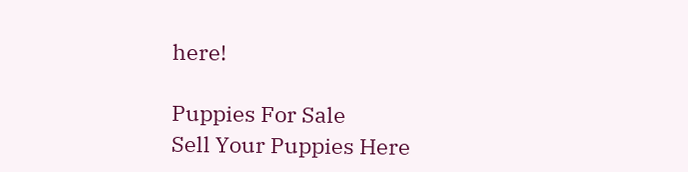here!

Puppies For Sale
Sell Your Puppies Here